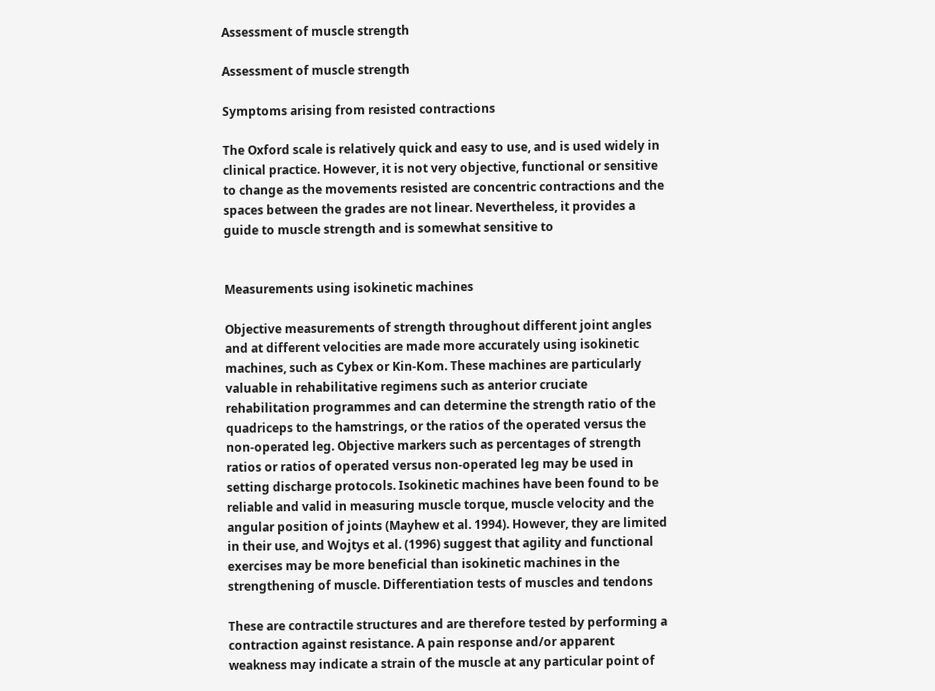Assessment of muscle strength

Assessment of muscle strength

Symptoms arising from resisted contractions

The Oxford scale is relatively quick and easy to use, and is used widely in clinical practice. However, it is not very objective, functional or sensitive to change as the movements resisted are concentric contractions and the spaces between the grades are not linear. Nevertheless, it provides a guide to muscle strength and is somewhat sensitive to


Measurements using isokinetic machines

Objective measurements of strength throughout different joint angles and at different velocities are made more accurately using isokinetic machines, such as Cybex or Kin-Kom. These machines are particularly valuable in rehabilitative regimens such as anterior cruciate rehabilitation programmes and can determine the strength ratio of the quadriceps to the hamstrings, or the ratios of the operated versus the non-operated leg. Objective markers such as percentages of strength ratios or ratios of operated versus non-operated leg may be used in setting discharge protocols. Isokinetic machines have been found to be reliable and valid in measuring muscle torque, muscle velocity and the angular position of joints (Mayhew et al. 1994). However, they are limited in their use, and Wojtys et al. (1996) suggest that agility and functional exercises may be more beneficial than isokinetic machines in the strengthening of muscle. Differentiation tests of muscles and tendons

These are contractile structures and are therefore tested by performing a contraction against resistance. A pain response and/or apparent weakness may indicate a strain of the muscle at any particular point of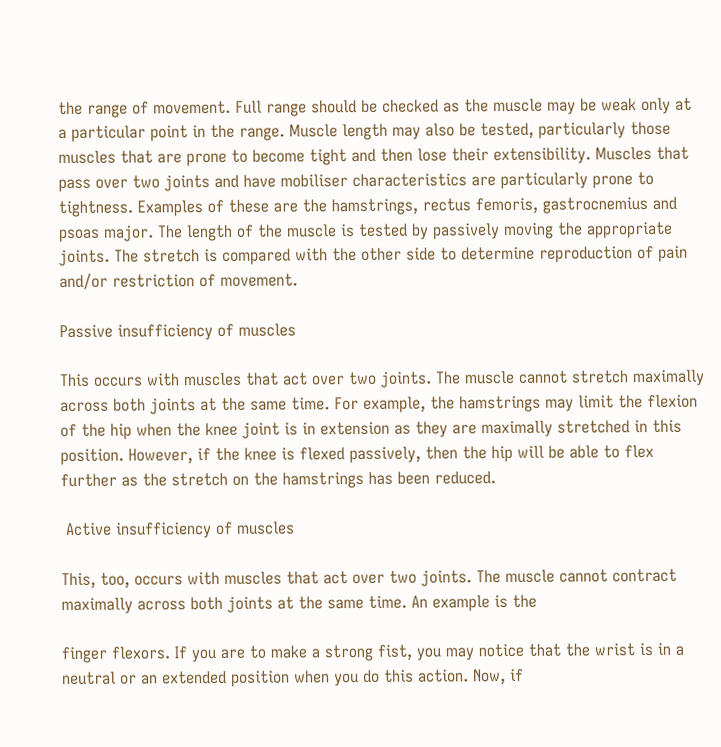the range of movement. Full range should be checked as the muscle may be weak only at a particular point in the range. Muscle length may also be tested, particularly those muscles that are prone to become tight and then lose their extensibility. Muscles that pass over two joints and have mobiliser characteristics are particularly prone to tightness. Examples of these are the hamstrings, rectus femoris, gastrocnemius and psoas major. The length of the muscle is tested by passively moving the appropriate joints. The stretch is compared with the other side to determine reproduction of pain and/or restriction of movement.

Passive insufficiency of muscles

This occurs with muscles that act over two joints. The muscle cannot stretch maximally across both joints at the same time. For example, the hamstrings may limit the flexion of the hip when the knee joint is in extension as they are maximally stretched in this position. However, if the knee is flexed passively, then the hip will be able to flex further as the stretch on the hamstrings has been reduced.

 Active insufficiency of muscles

This, too, occurs with muscles that act over two joints. The muscle cannot contract maximally across both joints at the same time. An example is the

finger flexors. If you are to make a strong fist, you may notice that the wrist is in a neutral or an extended position when you do this action. Now, if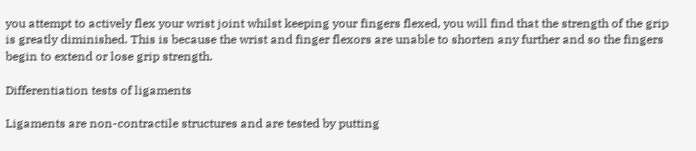you attempt to actively flex your wrist joint whilst keeping your fingers flexed, you will find that the strength of the grip is greatly diminished. This is because the wrist and finger flexors are unable to shorten any further and so the fingers begin to extend or lose grip strength.

Differentiation tests of ligaments

Ligaments are non-contractile structures and are tested by putting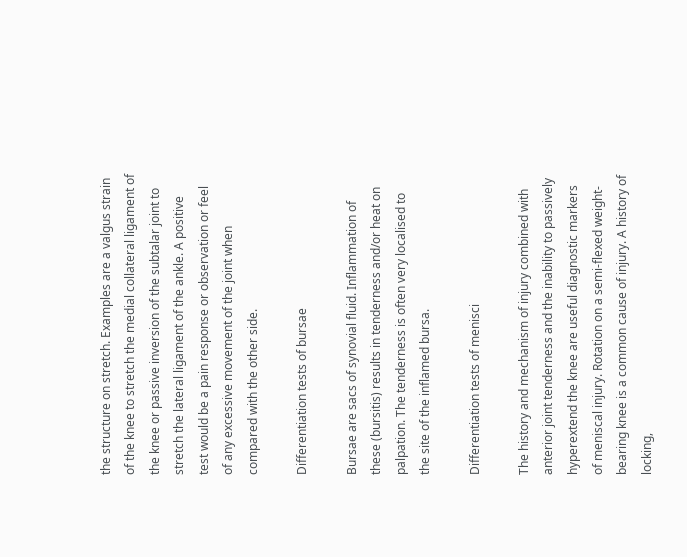the structure on stretch. Examples are a valgus strain of the knee to stretch the medial collateral ligament of the knee or passive inversion of the subtalar joint to stretch the lateral ligament of the ankle. A positive test would be a pain response or observation or feel of any excessive movement of the joint when compared with the other side.

Differentiation tests of bursae

Bursae are sacs of synovial fluid. Inflammation of these (bursitis) results in tenderness and/or heat on palpation. The tenderness is often very localised to the site of the inflamed bursa.

Differentiation tests of menisci

The history and mechanism of injury combined with anterior joint tenderness and the inability to passively hyperextend the knee are useful diagnostic markers of meniscal injury. Rotation on a semi-flexed weight-bearing knee is a common cause of injury. A history of locking,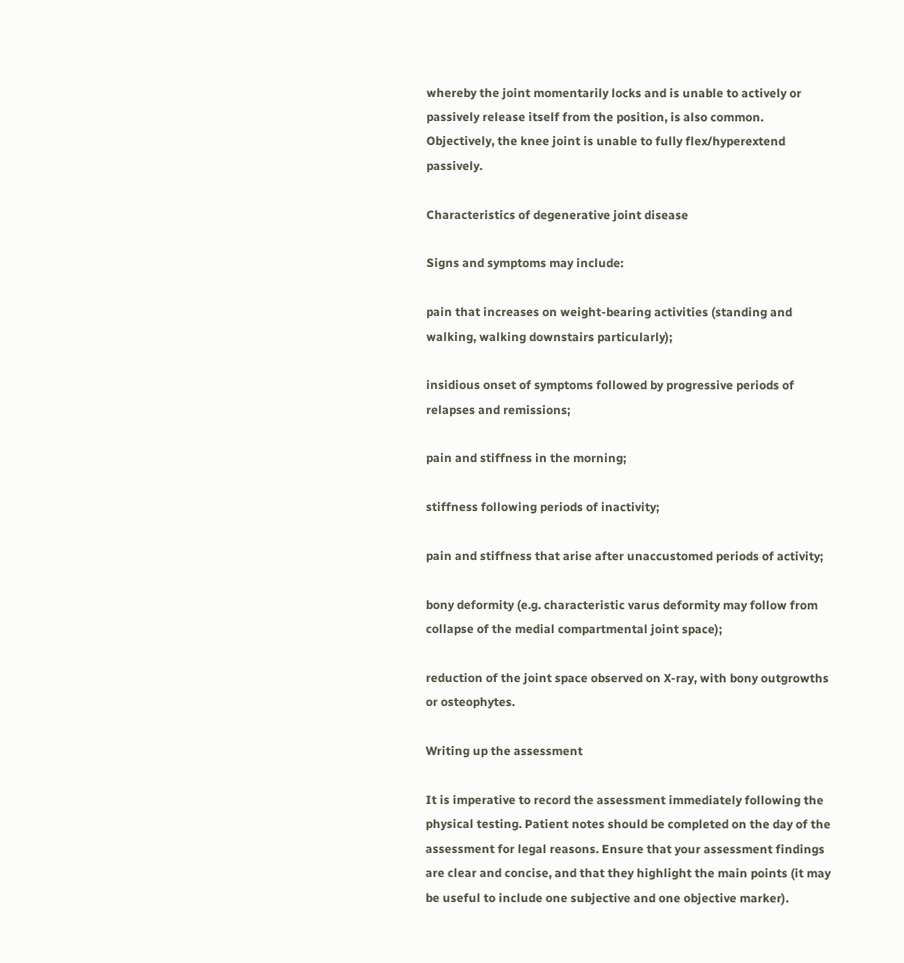whereby the joint momentarily locks and is unable to actively or passively release itself from the position, is also common. Objectively, the knee joint is unable to fully flex/hyperextend passively.

Characteristics of degenerative joint disease

Signs and symptoms may include:

pain that increases on weight-bearing activities (standing and walking, walking downstairs particularly);

insidious onset of symptoms followed by progressive periods of relapses and remissions;

pain and stiffness in the morning;

stiffness following periods of inactivity;

pain and stiffness that arise after unaccustomed periods of activity;

bony deformity (e.g. characteristic varus deformity may follow from collapse of the medial compartmental joint space);

reduction of the joint space observed on X-ray, with bony outgrowths or osteophytes.

Writing up the assessment

It is imperative to record the assessment immediately following the physical testing. Patient notes should be completed on the day of the assessment for legal reasons. Ensure that your assessment findings are clear and concise, and that they highlight the main points (it may be useful to include one subjective and one objective marker).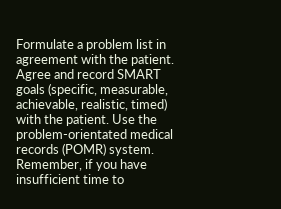Formulate a problem list in agreement with the patient. Agree and record SMART goals (specific, measurable, achievable, realistic, timed) with the patient. Use the problem-orientated medical records (POMR) system. Remember, if you have insufficient time to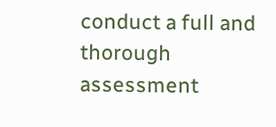conduct a full and thorough assessment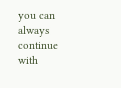you can always continue with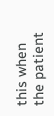this when the patient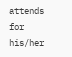attends for his/her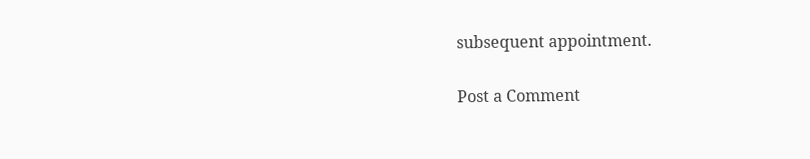subsequent appointment.

Post a Comment